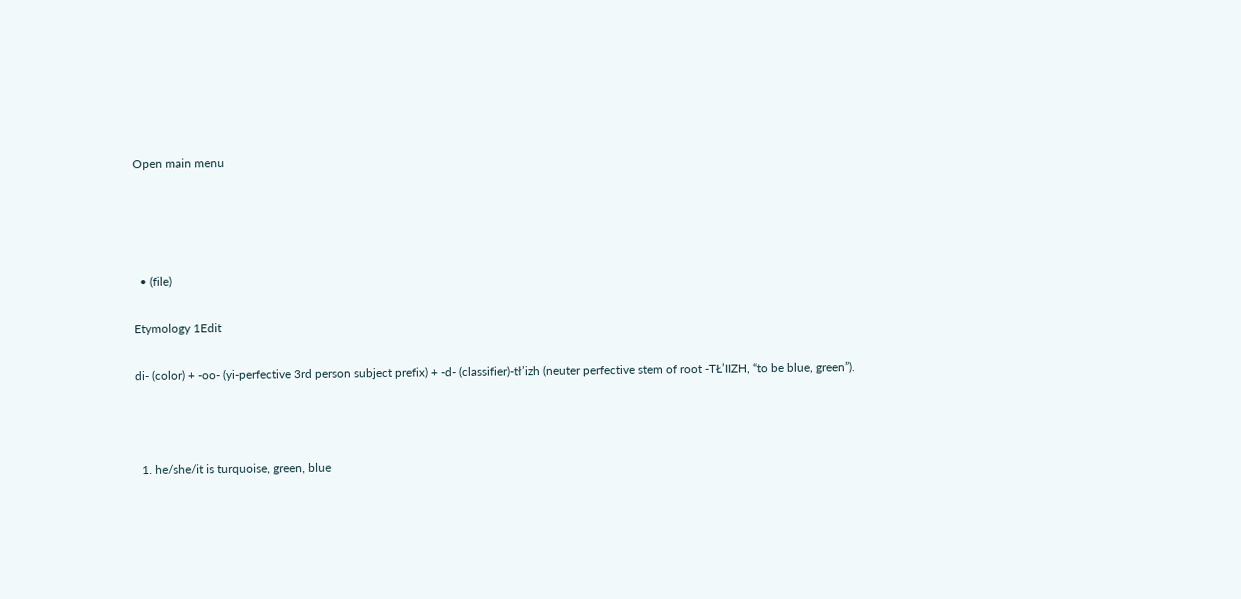Open main menu




  • (file)

Etymology 1Edit

di- (color) + -oo- (yi-perfective 3rd person subject prefix) + -d- (classifier)-tłʼizh (neuter perfective stem of root -TŁʼIIZH, “to be blue, green”).



  1. he/she/it is turquoise, green, blue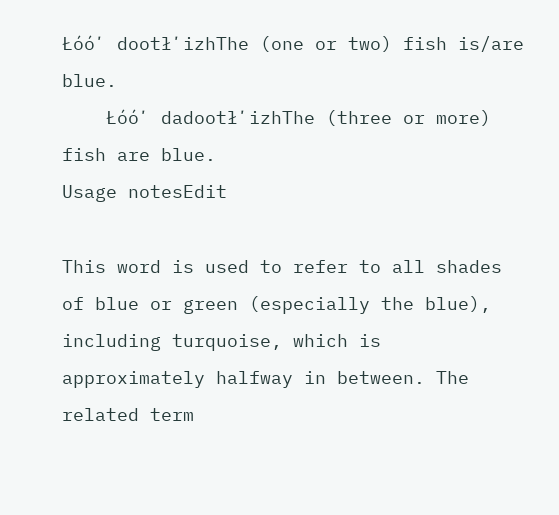Łóóʼ dootłʼizhThe (one or two) fish is/are blue.
    Łóóʼ dadootłʼizhThe (three or more) fish are blue.
Usage notesEdit

This word is used to refer to all shades of blue or green (especially the blue), including turquoise, which is approximately halfway in between. The related term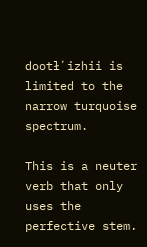dootłʼizhii is limited to the narrow turquoise spectrum.

This is a neuter verb that only uses the perfective stem.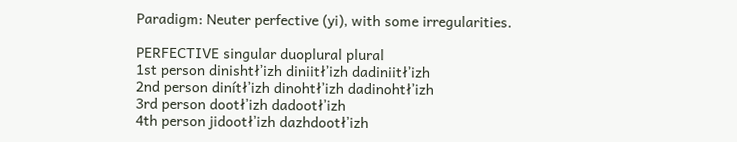Paradigm: Neuter perfective (yi), with some irregularities.

PERFECTIVE singular duoplural plural
1st person dinishtłʼizh diniitłʼizh dadiniitłʼizh
2nd person dinítłʼizh dinohtłʼizh dadinohtłʼizh
3rd person dootłʼizh dadootłʼizh
4th person jidootłʼizh dazhdootłʼizh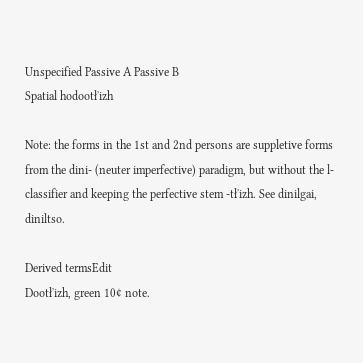Unspecified Passive A Passive B
Spatial hodootłʼizh

Note: the forms in the 1st and 2nd persons are suppletive forms from the dini- (neuter imperfective) paradigm, but without the l-classifier and keeping the perfective stem -tłʼizh. See dinilgai, diniltso.

Derived termsEdit
Dootłʼizh, green 10¢ note.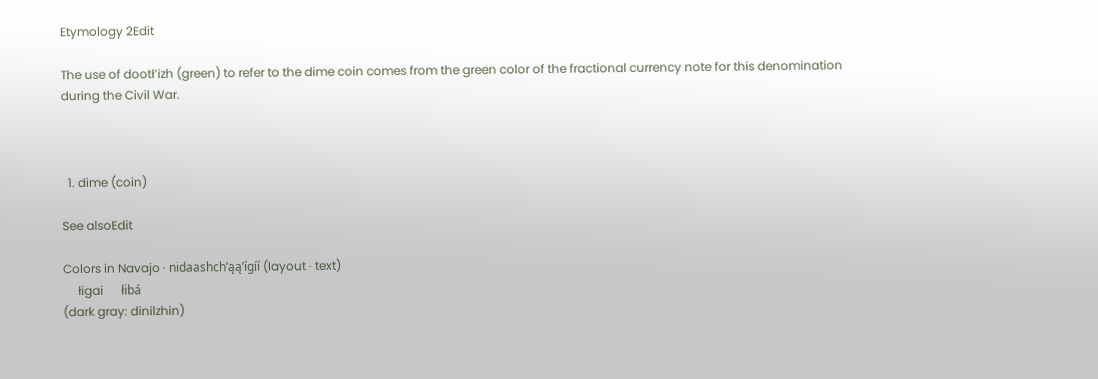Etymology 2Edit

The use of dootłʼizh (green) to refer to the dime coin comes from the green color of the fractional currency note for this denomination during the Civil War.



  1. dime (coin)

See alsoEdit

Colors in Navajo · nidaashchʼąąʼígíí (layout · text)
     łigai      łibá
(dark gray: dinilzhin)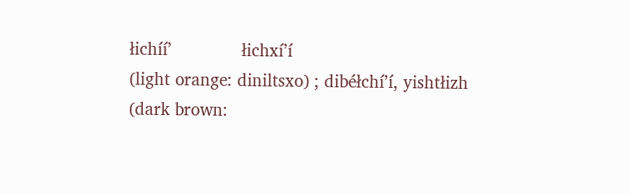łichííʼ              łichxíʼí
(light orange: diniltsxo) ; dibéłchíʼí, yishtłizh
(dark brown: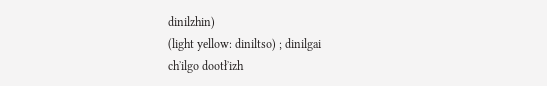dinilzhin)
(light yellow: diniltso) ; dinilgai
chʼilgo dootłʼizh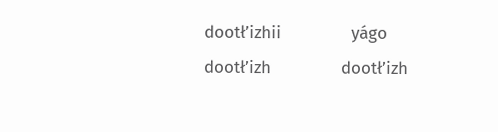dootłʼizhii              yágo dootłʼizh              dootłʼizh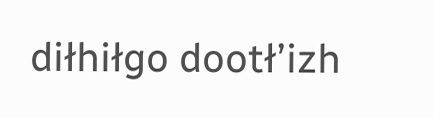diłhiłgo dootłʼizh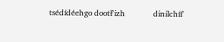tsédídéehgo dootłʼizh              dinilchííʼ